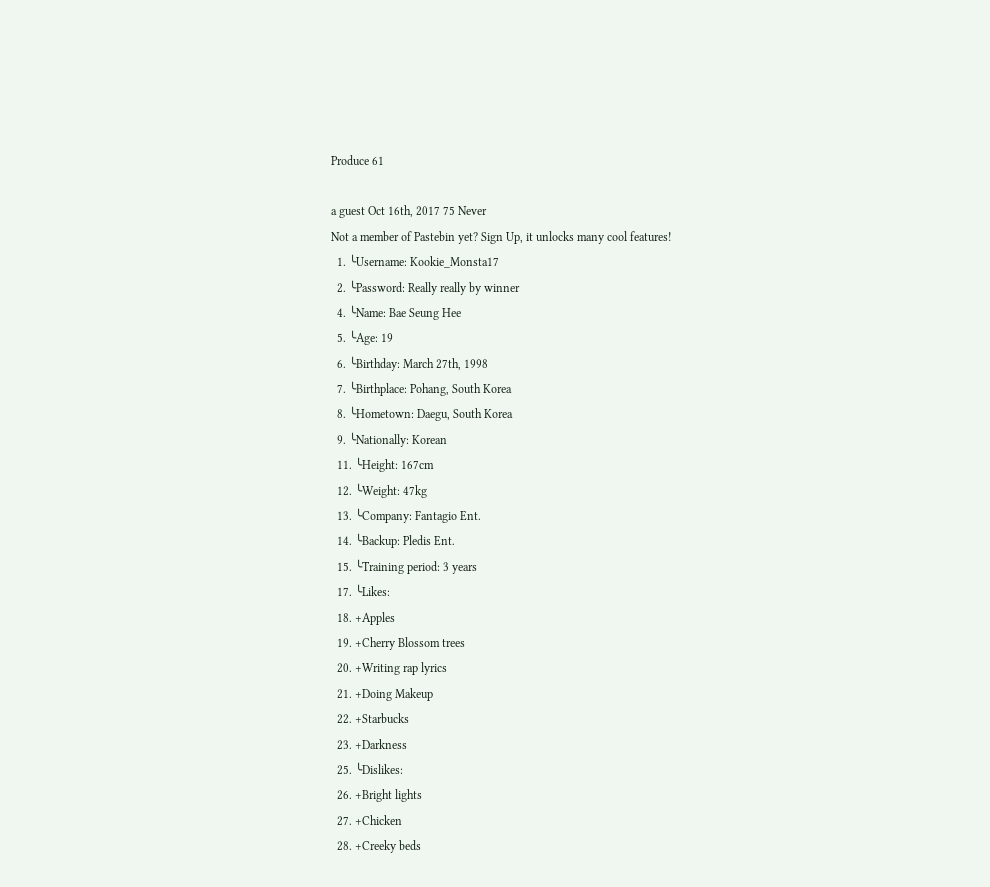Produce 61

a guest Oct 16th, 2017 75 Never
Not a member of Pastebin yet? Sign Up, it unlocks many cool features!
  1. ╰Username: Kookie_Monsta17
  2. ╰Password: Really really by winner
  4. ╰Name: Bae Seung Hee
  5. ╰Age: 19
  6. ╰Birthday: March 27th, 1998
  7. ╰Birthplace: Pohang, South Korea
  8. ╰Hometown: Daegu, South Korea
  9. ╰Nationally: Korean
  11. ╰Height: 167cm
  12. ╰Weight: 47kg
  13. ╰Company: Fantagio Ent.
  14. ╰Backup: Pledis Ent.
  15. ╰Training period: 3 years
  17. ╰Likes:
  18. +Apples
  19. +Cherry Blossom trees
  20. +Writing rap lyrics
  21. +Doing Makeup
  22. +Starbucks
  23. +Darkness
  25. ╰Dislikes:
  26. +Bright lights
  27. +Chicken
  28. +Creeky beds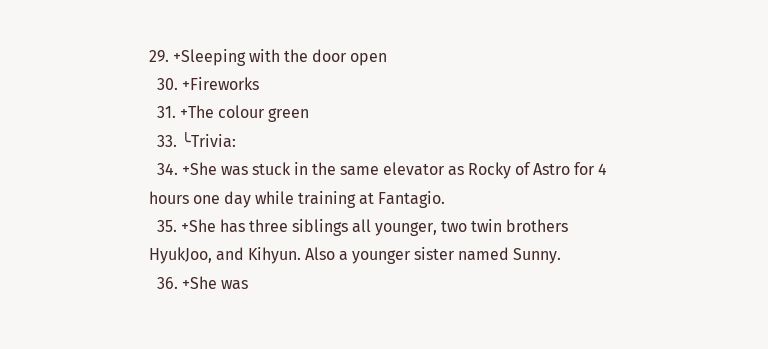29. +Sleeping with the door open
  30. +Fireworks
  31. +The colour green
  33. ╰Trivia:
  34. +She was stuck in the same elevator as Rocky of Astro for 4 hours one day while training at Fantagio.
  35. +She has three siblings all younger, two twin brothers HyukJoo, and Kihyun. Also a younger sister named Sunny.
  36. +She was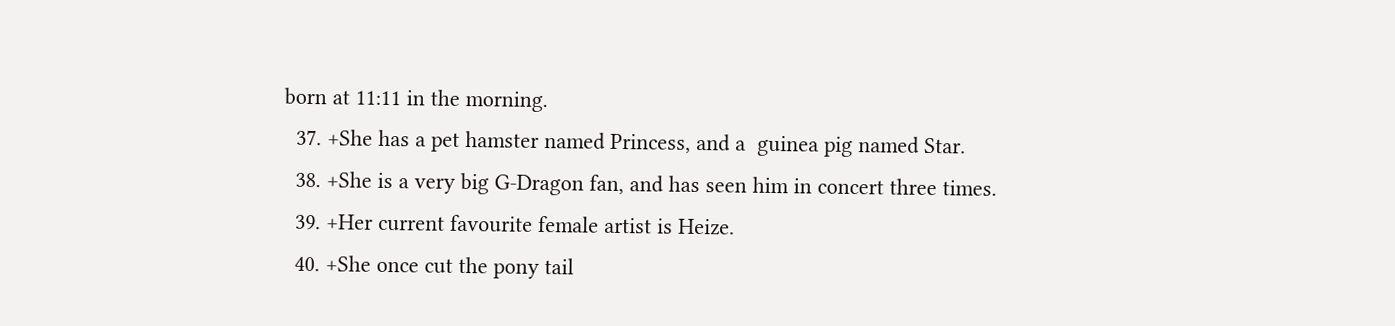born at 11:11 in the morning.
  37. +She has a pet hamster named Princess, and a  guinea pig named Star.
  38. +She is a very big G-Dragon fan, and has seen him in concert three times.
  39. +Her current favourite female artist is Heize.
  40. +She once cut the pony tail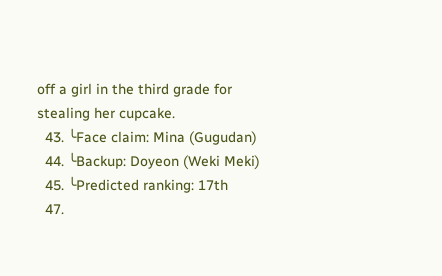off a girl in the third grade for stealing her cupcake.
  43. ╰Face claim: Mina (Gugudan)
  44. ╰Backup: Doyeon (Weki Meki)
  45. ╰Predicted ranking: 17th
  47.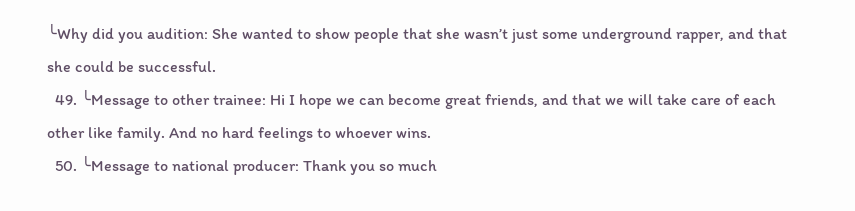╰Why did you audition: She wanted to show people that she wasn’t just some underground rapper, and that she could be successful.
  49. ╰Message to other trainee: Hi I hope we can become great friends, and that we will take care of each other like family. And no hard feelings to whoever wins.
  50. ╰Message to national producer: Thank you so much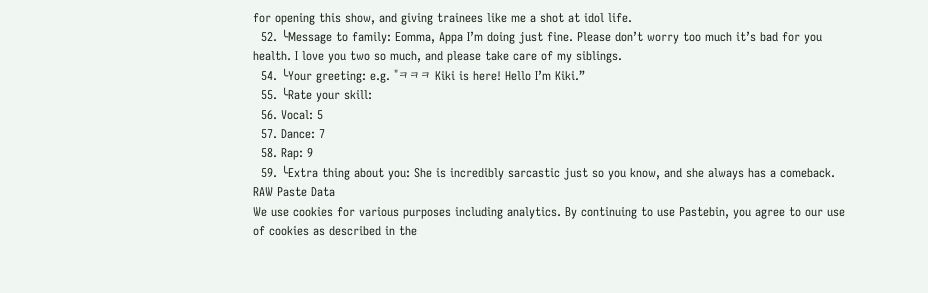for opening this show, and giving trainees like me a shot at idol life.
  52. ╰Message to family: Eomma, Appa I’m doing just fine. Please don’t worry too much it’s bad for you health. I love you two so much, and please take care of my siblings.
  54. ╰Your greeting: e.g. "ㅋㅋㅋ Kiki is here! Hello I’m Kiki.”
  55. ╰Rate your skill:
  56. Vocal: 5
  57. Dance: 7
  58. Rap: 9
  59. ╰Extra thing about you: She is incredibly sarcastic just so you know, and she always has a comeback.
RAW Paste Data
We use cookies for various purposes including analytics. By continuing to use Pastebin, you agree to our use of cookies as described in the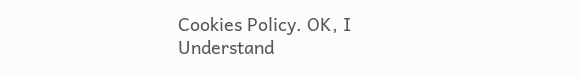Cookies Policy. OK, I Understand